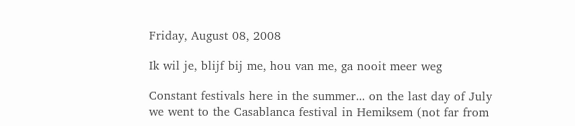Friday, August 08, 2008

Ik wil je, blijf bij me, hou van me, ga nooit meer weg

Constant festivals here in the summer... on the last day of July we went to the Casablanca festival in Hemiksem (not far from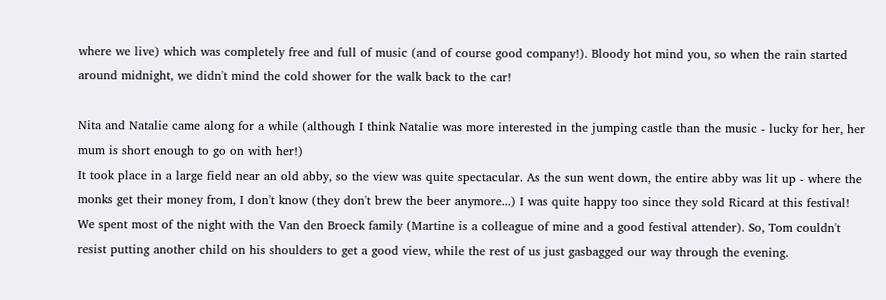where we live) which was completely free and full of music (and of course good company!). Bloody hot mind you, so when the rain started around midnight, we didn't mind the cold shower for the walk back to the car!

Nita and Natalie came along for a while (although I think Natalie was more interested in the jumping castle than the music - lucky for her, her mum is short enough to go on with her!)
It took place in a large field near an old abby, so the view was quite spectacular. As the sun went down, the entire abby was lit up - where the monks get their money from, I don't know (they don't brew the beer anymore...) I was quite happy too since they sold Ricard at this festival!
We spent most of the night with the Van den Broeck family (Martine is a colleague of mine and a good festival attender). So, Tom couldn't resist putting another child on his shoulders to get a good view, while the rest of us just gasbagged our way through the evening.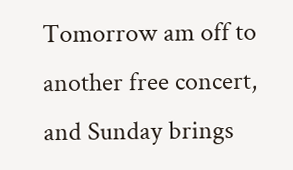Tomorrow am off to another free concert, and Sunday brings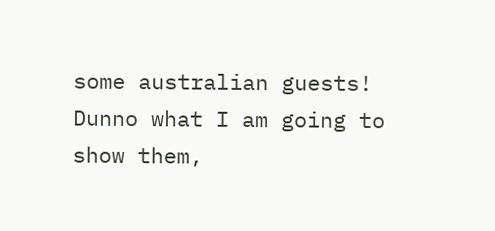some australian guests! Dunno what I am going to show them,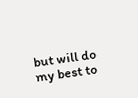but will do my best to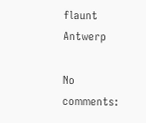flaunt Antwerp

No comments: